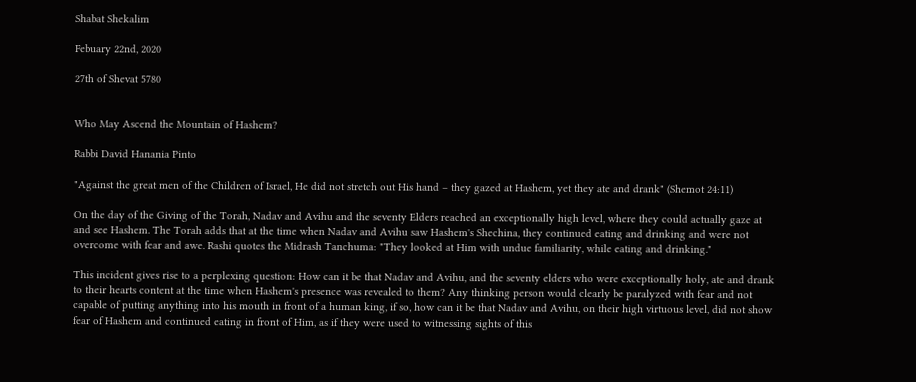Shabat Shekalim

Febuary 22nd, 2020

27th of Shevat 5780


Who May Ascend the Mountain of Hashem?

Rabbi David Hanania Pinto

"Against the great men of the Children of Israel, He did not stretch out His hand – they gazed at Hashem, yet they ate and drank" (Shemot 24:11)

On the day of the Giving of the Torah, Nadav and Avihu and the seventy Elders reached an exceptionally high level, where they could actually gaze at and see Hashem. The Torah adds that at the time when Nadav and Avihu saw Hashem's Shechina, they continued eating and drinking and were not overcome with fear and awe. Rashi quotes the Midrash Tanchuma: "They looked at Him with undue familiarity, while eating and drinking."

This incident gives rise to a perplexing question: How can it be that Nadav and Avihu, and the seventy elders who were exceptionally holy, ate and drank to their hearts content at the time when Hashem's presence was revealed to them? Any thinking person would clearly be paralyzed with fear and not capable of putting anything into his mouth in front of a human king, if so, how can it be that Nadav and Avihu, on their high virtuous level, did not show fear of Hashem and continued eating in front of Him, as if they were used to witnessing sights of this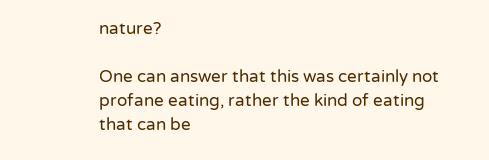nature?

One can answer that this was certainly not profane eating, rather the kind of eating that can be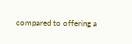compared to offering a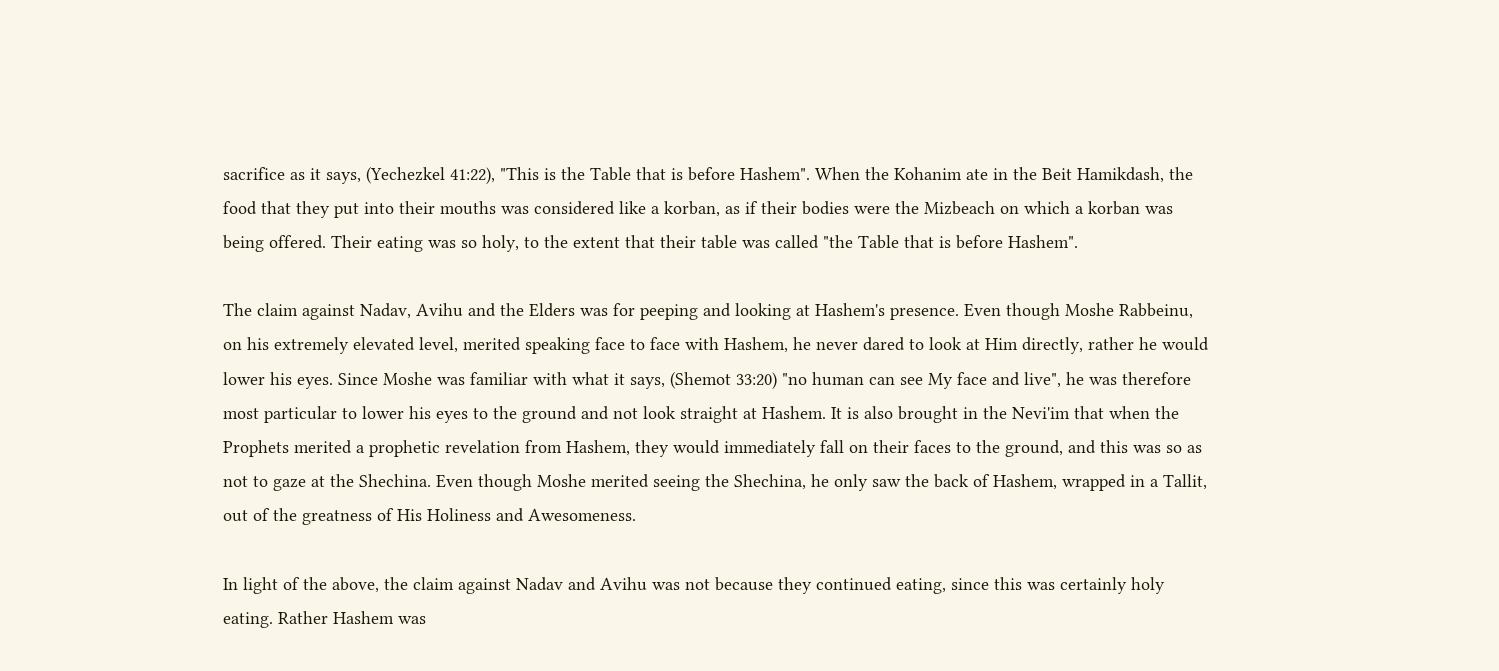sacrifice as it says, (Yechezkel 41:22), "This is the Table that is before Hashem". When the Kohanim ate in the Beit Hamikdash, the food that they put into their mouths was considered like a korban, as if their bodies were the Mizbeach on which a korban was being offered. Their eating was so holy, to the extent that their table was called "the Table that is before Hashem".

The claim against Nadav, Avihu and the Elders was for peeping and looking at Hashem's presence. Even though Moshe Rabbeinu, on his extremely elevated level, merited speaking face to face with Hashem, he never dared to look at Him directly, rather he would lower his eyes. Since Moshe was familiar with what it says, (Shemot 33:20) "no human can see My face and live", he was therefore most particular to lower his eyes to the ground and not look straight at Hashem. It is also brought in the Nevi'im that when the Prophets merited a prophetic revelation from Hashem, they would immediately fall on their faces to the ground, and this was so as not to gaze at the Shechina. Even though Moshe merited seeing the Shechina, he only saw the back of Hashem, wrapped in a Tallit, out of the greatness of His Holiness and Awesomeness.

In light of the above, the claim against Nadav and Avihu was not because they continued eating, since this was certainly holy eating. Rather Hashem was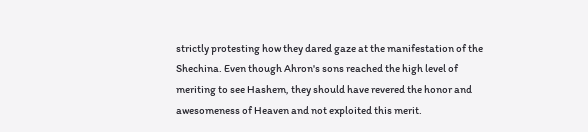strictly protesting how they dared gaze at the manifestation of the Shechina. Even though Ahron's sons reached the high level of meriting to see Hashem, they should have revered the honor and awesomeness of Heaven and not exploited this merit.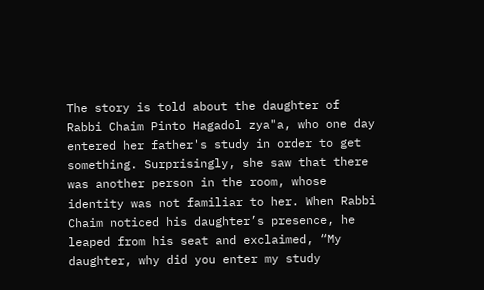The story is told about the daughter of Rabbi Chaim Pinto Hagadol zya"a, who one day entered her father's study in order to get something. Surprisingly, she saw that there was another person in the room, whose identity was not familiar to her. When Rabbi Chaim noticed his daughter’s presence, he leaped from his seat and exclaimed, “My daughter, why did you enter my study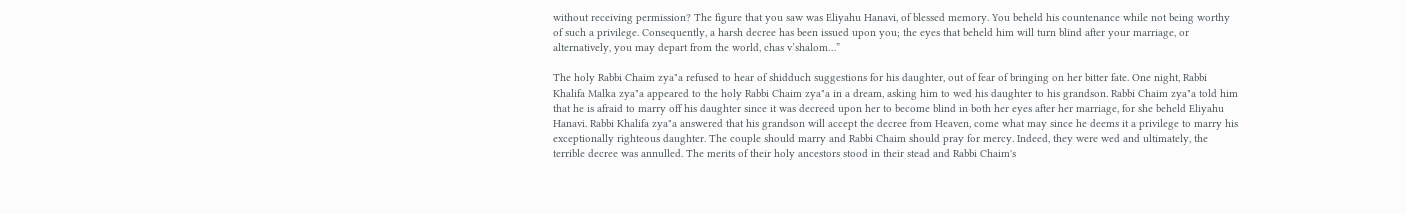without receiving permission? The figure that you saw was Eliyahu Hanavi, of blessed memory. You beheld his countenance while not being worthy of such a privilege. Consequently, a harsh decree has been issued upon you; the eyes that beheld him will turn blind after your marriage, or alternatively, you may depart from the world, chas v’shalom…”

The holy Rabbi Chaim zya"a refused to hear of shidduch suggestions for his daughter, out of fear of bringing on her bitter fate. One night, Rabbi Khalifa Malka zya"a appeared to the holy Rabbi Chaim zya"a in a dream, asking him to wed his daughter to his grandson. Rabbi Chaim zya"a told him that he is afraid to marry off his daughter since it was decreed upon her to become blind in both her eyes after her marriage, for she beheld Eliyahu Hanavi. Rabbi Khalifa zya"a answered that his grandson will accept the decree from Heaven, come what may since he deems it a privilege to marry his exceptionally righteous daughter. The couple should marry and Rabbi Chaim should pray for mercy. Indeed, they were wed and ultimately, the terrible decree was annulled. The merits of their holy ancestors stood in their stead and Rabbi Chaim's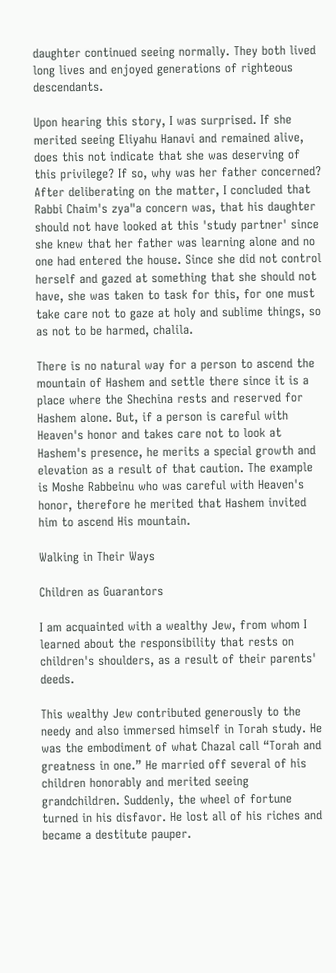daughter continued seeing normally. They both lived long lives and enjoyed generations of righteous descendants.

Upon hearing this story, I was surprised. If she merited seeing Eliyahu Hanavi and remained alive, does this not indicate that she was deserving of this privilege? If so, why was her father concerned? After deliberating on the matter, I concluded that Rabbi Chaim's zya"a concern was, that his daughter should not have looked at this 'study partner' since she knew that her father was learning alone and no one had entered the house. Since she did not control herself and gazed at something that she should not have, she was taken to task for this, for one must take care not to gaze at holy and sublime things, so as not to be harmed, chalila.

There is no natural way for a person to ascend the mountain of Hashem and settle there since it is a place where the Shechina rests and reserved for Hashem alone. But, if a person is careful with Heaven's honor and takes care not to look at Hashem's presence, he merits a special growth and elevation as a result of that caution. The example is Moshe Rabbeinu who was careful with Heaven's honor, therefore he merited that Hashem invited him to ascend His mountain.

Walking in Their Ways

Children as Guarantors

I am acquainted with a wealthy Jew, from whom I learned about the responsibility that rests on children's shoulders, as a result of their parents' deeds.

This wealthy Jew contributed generously to the needy and also immersed himself in Torah study. He was the embodiment of what Chazal call “Torah and greatness in one.” He married off several of his children honorably and merited seeing grandchildren. Suddenly, the wheel of fortune turned in his disfavor. He lost all of his riches and became a destitute pauper.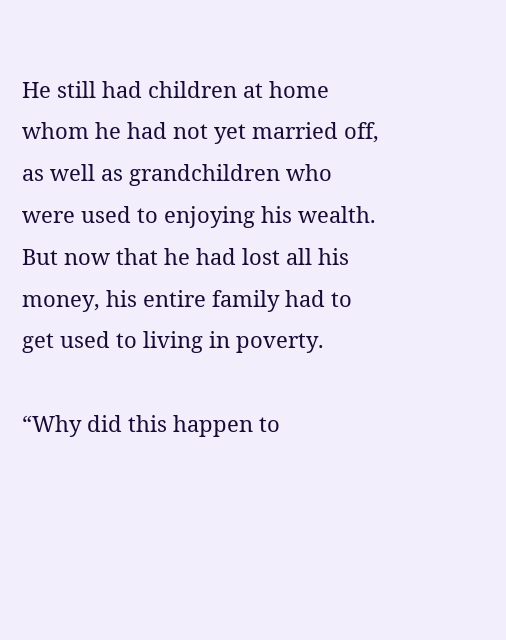He still had children at home whom he had not yet married off, as well as grandchildren who were used to enjoying his wealth. But now that he had lost all his money, his entire family had to get used to living in poverty.

“Why did this happen to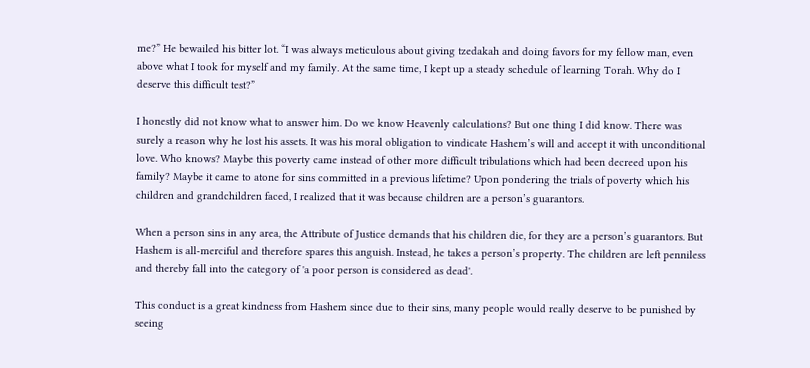me?” He bewailed his bitter lot. “I was always meticulous about giving tzedakah and doing favors for my fellow man, even above what I took for myself and my family. At the same time, I kept up a steady schedule of learning Torah. Why do I deserve this difficult test?”

I honestly did not know what to answer him. Do we know Heavenly calculations? But one thing I did know. There was surely a reason why he lost his assets. It was his moral obligation to vindicate Hashem’s will and accept it with unconditional love. Who knows? Maybe this poverty came instead of other more difficult tribulations which had been decreed upon his family? Maybe it came to atone for sins committed in a previous lifetime? Upon pondering the trials of poverty which his children and grandchildren faced, I realized that it was because children are a person’s guarantors.

When a person sins in any area, the Attribute of Justice demands that his children die, for they are a person’s guarantors. But Hashem is all-merciful and therefore spares this anguish. Instead, he takes a person’s property. The children are left penniless and thereby fall into the category of 'a poor person is considered as dead'.

This conduct is a great kindness from Hashem since due to their sins, many people would really deserve to be punished by seeing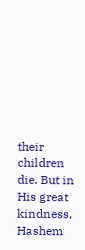their children die. But in His great kindness, Hashem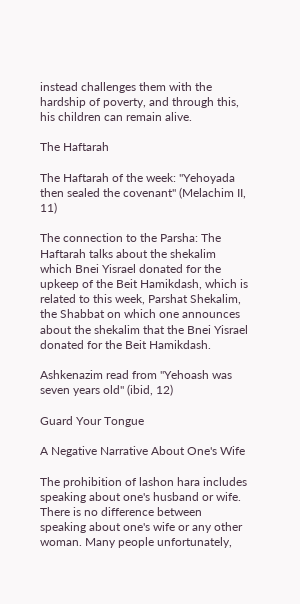instead challenges them with the hardship of poverty, and through this, his children can remain alive.

The Haftarah

The Haftarah of the week: "Yehoyada then sealed the covenant" (Melachim II, 11)

The connection to the Parsha: The Haftarah talks about the shekalim which Bnei Yisrael donated for the upkeep of the Beit Hamikdash, which is related to this week, Parshat Shekalim, the Shabbat on which one announces about the shekalim that the Bnei Yisrael donated for the Beit Hamikdash.

Ashkenazim read from "Yehoash was seven years old" (ibid, 12)

Guard Your Tongue

A Negative Narrative About One's Wife

The prohibition of lashon hara includes speaking about one's husband or wife. There is no difference between speaking about one's wife or any other woman. Many people unfortunately,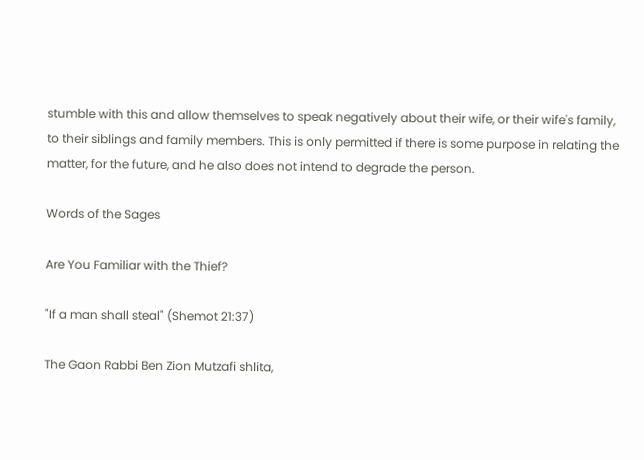stumble with this and allow themselves to speak negatively about their wife, or their wife's family, to their siblings and family members. This is only permitted if there is some purpose in relating the matter, for the future, and he also does not intend to degrade the person.

Words of the Sages

Are You Familiar with the Thief?

"If a man shall steal" (Shemot 21:37)

The Gaon Rabbi Ben Zion Mutzafi shlita,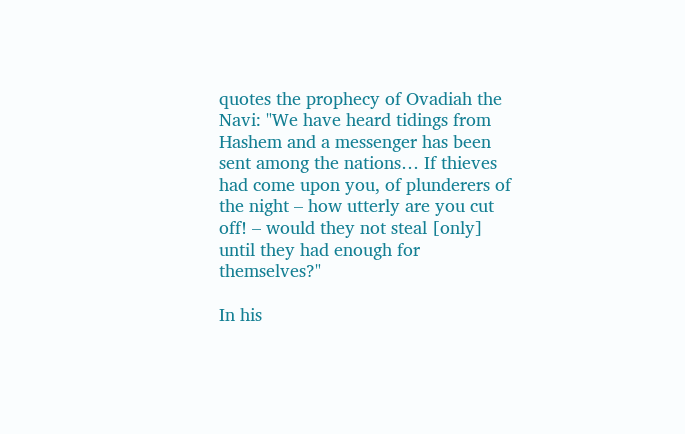quotes the prophecy of Ovadiah the Navi: "We have heard tidings from Hashem and a messenger has been sent among the nations… If thieves had come upon you, of plunderers of the night – how utterly are you cut off! – would they not steal [only] until they had enough for themselves?"

In his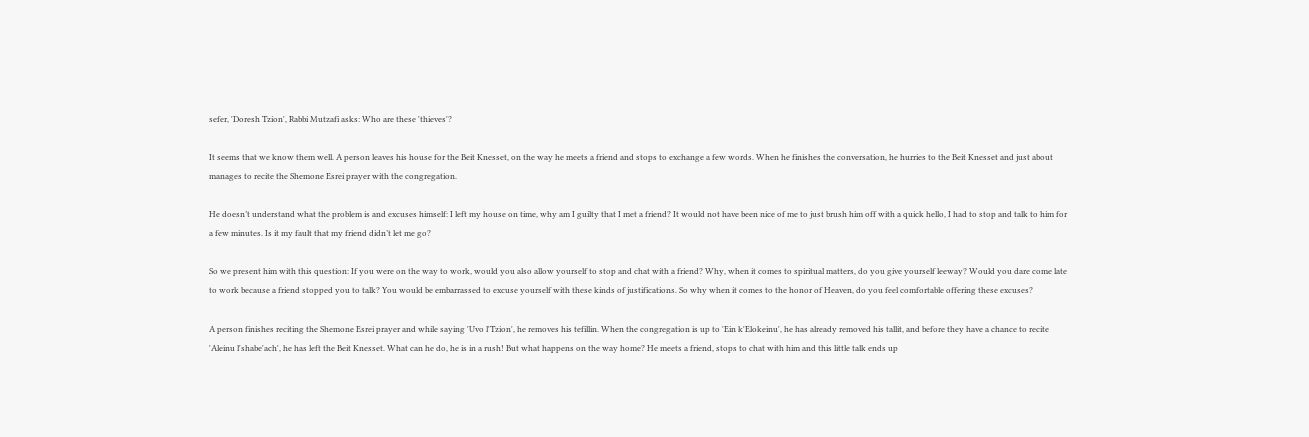sefer, 'Doresh Tzion', Rabbi Mutzafi asks: Who are these 'thieves'?

It seems that we know them well. A person leaves his house for the Beit Knesset, on the way he meets a friend and stops to exchange a few words. When he finishes the conversation, he hurries to the Beit Knesset and just about manages to recite the Shemone Esrei prayer with the congregation.

He doesn’t understand what the problem is and excuses himself: I left my house on time, why am I guilty that I met a friend? It would not have been nice of me to just brush him off with a quick hello, I had to stop and talk to him for a few minutes. Is it my fault that my friend didn’t let me go?

So we present him with this question: If you were on the way to work, would you also allow yourself to stop and chat with a friend? Why, when it comes to spiritual matters, do you give yourself leeway? Would you dare come late to work because a friend stopped you to talk? You would be embarrassed to excuse yourself with these kinds of justifications. So why when it comes to the honor of Heaven, do you feel comfortable offering these excuses?

A person finishes reciting the Shemone Esrei prayer and while saying 'Uvo l'Tzion', he removes his tefillin. When the congregation is up to 'Ein k'Elokeinu', he has already removed his tallit, and before they have a chance to recite 'Aleinu l'shabe'ach', he has left the Beit Knesset. What can he do, he is in a rush! But what happens on the way home? He meets a friend, stops to chat with him and this little talk ends up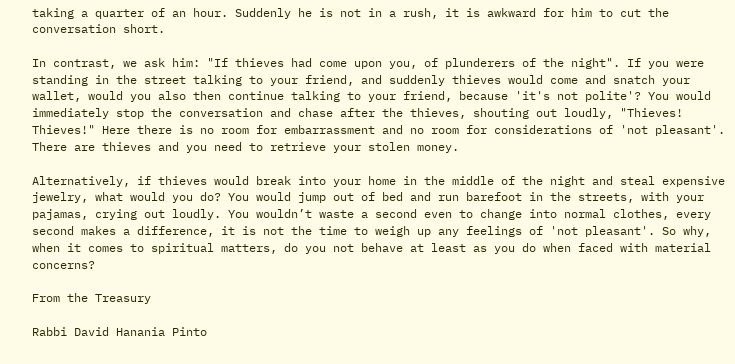taking a quarter of an hour. Suddenly he is not in a rush, it is awkward for him to cut the conversation short.

In contrast, we ask him: "If thieves had come upon you, of plunderers of the night". If you were standing in the street talking to your friend, and suddenly thieves would come and snatch your wallet, would you also then continue talking to your friend, because 'it's not polite'? You would immediately stop the conversation and chase after the thieves, shouting out loudly, "Thieves! Thieves!" Here there is no room for embarrassment and no room for considerations of 'not pleasant'. There are thieves and you need to retrieve your stolen money.

Alternatively, if thieves would break into your home in the middle of the night and steal expensive jewelry, what would you do? You would jump out of bed and run barefoot in the streets, with your pajamas, crying out loudly. You wouldn’t waste a second even to change into normal clothes, every second makes a difference, it is not the time to weigh up any feelings of 'not pleasant'. So why, when it comes to spiritual matters, do you not behave at least as you do when faced with material concerns?

From the Treasury

Rabbi David Hanania Pinto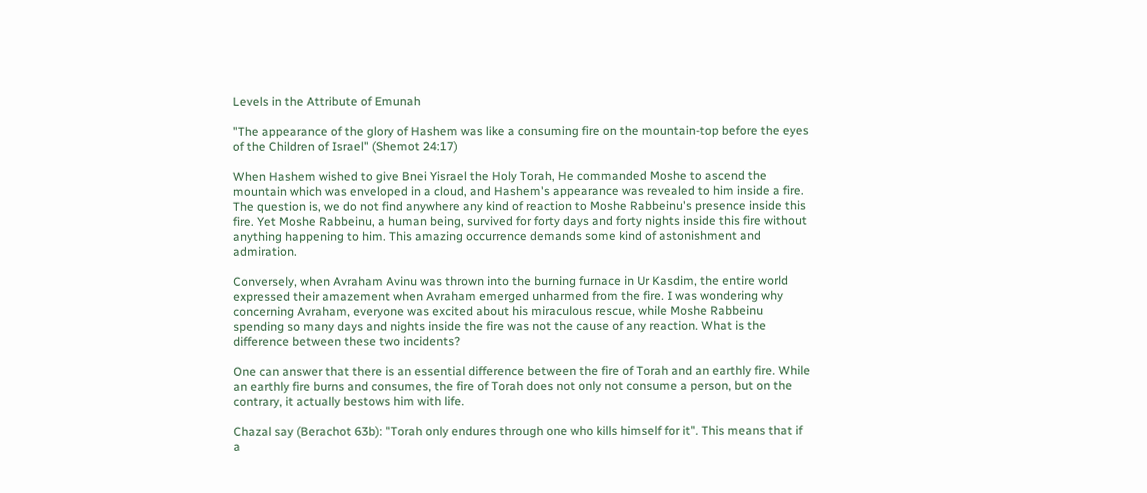Levels in the Attribute of Emunah

"The appearance of the glory of Hashem was like a consuming fire on the mountain-top before the eyes of the Children of Israel" (Shemot 24:17)

When Hashem wished to give Bnei Yisrael the Holy Torah, He commanded Moshe to ascend the mountain which was enveloped in a cloud, and Hashem's appearance was revealed to him inside a fire. The question is, we do not find anywhere any kind of reaction to Moshe Rabbeinu's presence inside this fire. Yet Moshe Rabbeinu, a human being, survived for forty days and forty nights inside this fire without anything happening to him. This amazing occurrence demands some kind of astonishment and admiration.

Conversely, when Avraham Avinu was thrown into the burning furnace in Ur Kasdim, the entire world expressed their amazement when Avraham emerged unharmed from the fire. I was wondering why concerning Avraham, everyone was excited about his miraculous rescue, while Moshe Rabbeinu spending so many days and nights inside the fire was not the cause of any reaction. What is the difference between these two incidents?

One can answer that there is an essential difference between the fire of Torah and an earthly fire. While an earthly fire burns and consumes, the fire of Torah does not only not consume a person, but on the contrary, it actually bestows him with life.

Chazal say (Berachot 63b): "Torah only endures through one who kills himself for it". This means that if a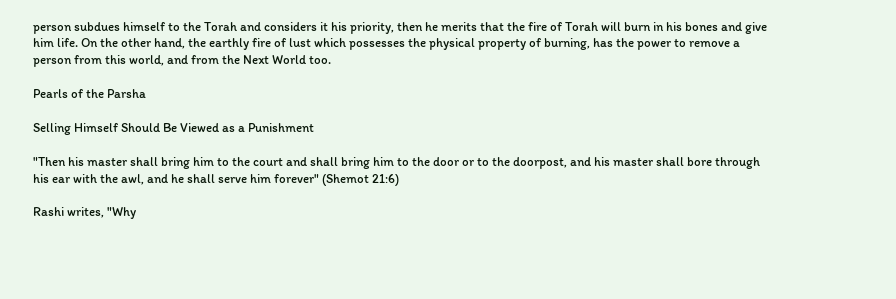person subdues himself to the Torah and considers it his priority, then he merits that the fire of Torah will burn in his bones and give him life. On the other hand, the earthly fire of lust which possesses the physical property of burning, has the power to remove a person from this world, and from the Next World too.

Pearls of the Parsha

Selling Himself Should Be Viewed as a Punishment

"Then his master shall bring him to the court and shall bring him to the door or to the doorpost, and his master shall bore through his ear with the awl, and he shall serve him forever" (Shemot 21:6)

Rashi writes, "Why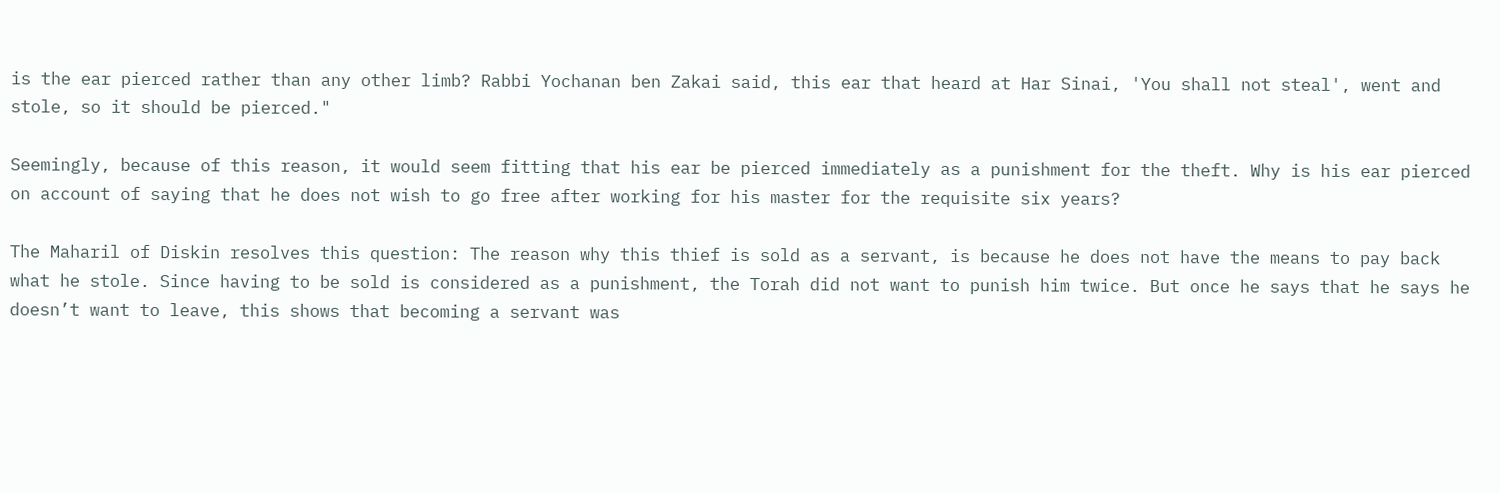is the ear pierced rather than any other limb? Rabbi Yochanan ben Zakai said, this ear that heard at Har Sinai, 'You shall not steal', went and stole, so it should be pierced."

Seemingly, because of this reason, it would seem fitting that his ear be pierced immediately as a punishment for the theft. Why is his ear pierced on account of saying that he does not wish to go free after working for his master for the requisite six years?

The Maharil of Diskin resolves this question: The reason why this thief is sold as a servant, is because he does not have the means to pay back what he stole. Since having to be sold is considered as a punishment, the Torah did not want to punish him twice. But once he says that he says he doesn’t want to leave, this shows that becoming a servant was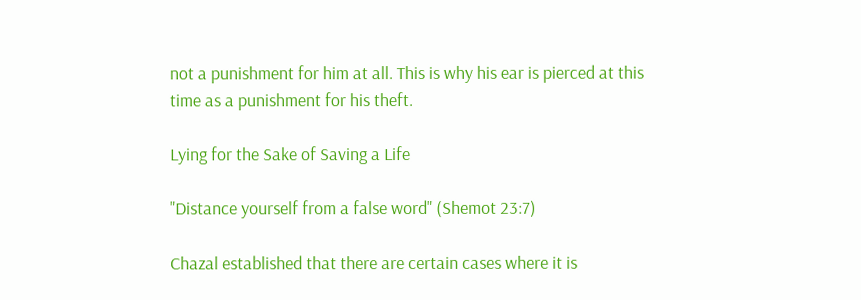not a punishment for him at all. This is why his ear is pierced at this time as a punishment for his theft.

Lying for the Sake of Saving a Life

"Distance yourself from a false word" (Shemot 23:7)

Chazal established that there are certain cases where it is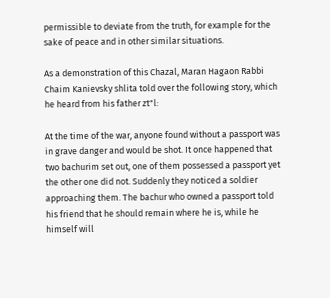permissible to deviate from the truth, for example for the sake of peace and in other similar situations.

As a demonstration of this Chazal, Maran Hagaon Rabbi Chaim Kanievsky shlita told over the following story, which he heard from his father zt"l:

At the time of the war, anyone found without a passport was in grave danger and would be shot. It once happened that two bachurim set out, one of them possessed a passport yet the other one did not. Suddenly they noticed a soldier approaching them. The bachur who owned a passport told his friend that he should remain where he is, while he himself will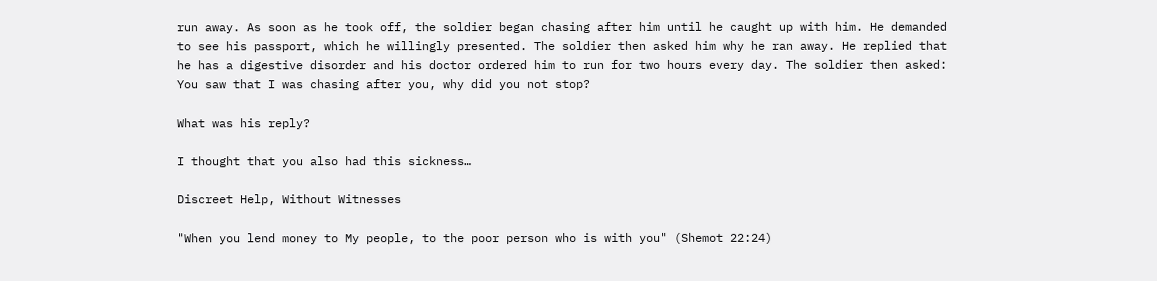run away. As soon as he took off, the soldier began chasing after him until he caught up with him. He demanded to see his passport, which he willingly presented. The soldier then asked him why he ran away. He replied that he has a digestive disorder and his doctor ordered him to run for two hours every day. The soldier then asked: You saw that I was chasing after you, why did you not stop?

What was his reply?

I thought that you also had this sickness…

Discreet Help, Without Witnesses

"When you lend money to My people, to the poor person who is with you" (Shemot 22:24)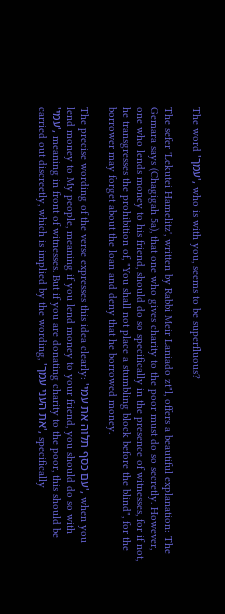The word 'עמך', who is with you, seems to be superfluous?

The sefer 'Lekutei Hamelitz', written by Rabbi Meir Laniado zt"l, offers a beautiful explanation: The Gemara says (Chagigah 5a), that one who gives charity to the poor must do so secretly. However, one who lends money to his friend, should do so specifically in the presence of witnesses, for if not, he transgresses the prohibition of, "You shall not place a stumbling block before the blind", for the borrower may forget about the loan and deny that he borrowed money.

The precise wording of the verse expresses this idea clearly: 'עם כסף תלוה את עמי', when you lend money to My people, meaning if you lend money to your friend, you should do so with 'עמי', meaning in front of witnesses. But if you are donating charity to the poor, this should be carried out discreetly, which is implied by the wording, 'את העני עמך', specifically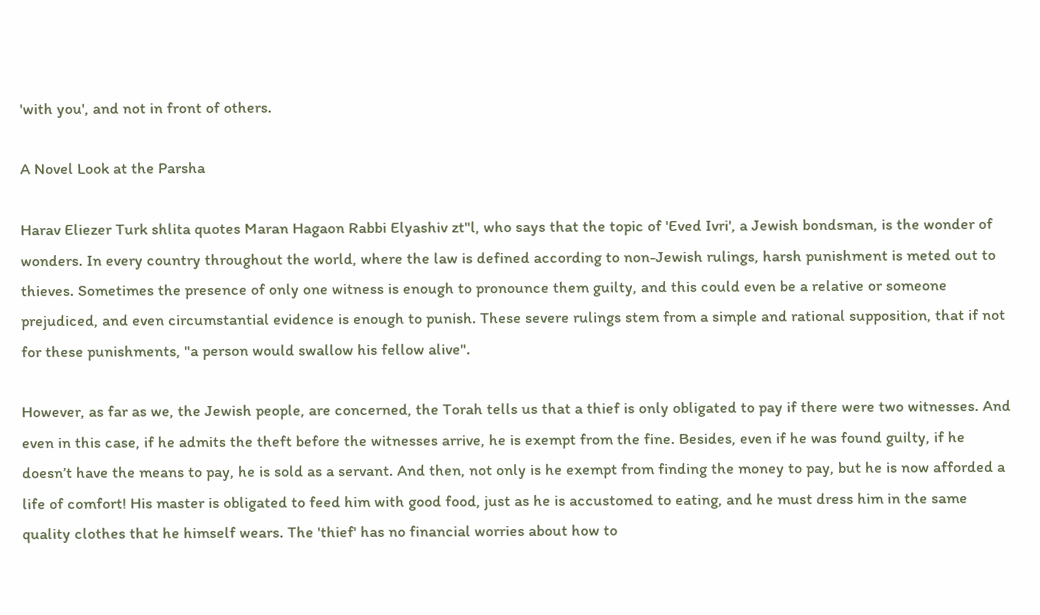'with you', and not in front of others.

A Novel Look at the Parsha

Harav Eliezer Turk shlita quotes Maran Hagaon Rabbi Elyashiv zt"l, who says that the topic of 'Eved Ivri', a Jewish bondsman, is the wonder of wonders. In every country throughout the world, where the law is defined according to non-Jewish rulings, harsh punishment is meted out to thieves. Sometimes the presence of only one witness is enough to pronounce them guilty, and this could even be a relative or someone prejudiced, and even circumstantial evidence is enough to punish. These severe rulings stem from a simple and rational supposition, that if not for these punishments, "a person would swallow his fellow alive".

However, as far as we, the Jewish people, are concerned, the Torah tells us that a thief is only obligated to pay if there were two witnesses. And even in this case, if he admits the theft before the witnesses arrive, he is exempt from the fine. Besides, even if he was found guilty, if he doesn’t have the means to pay, he is sold as a servant. And then, not only is he exempt from finding the money to pay, but he is now afforded a life of comfort! His master is obligated to feed him with good food, just as he is accustomed to eating, and he must dress him in the same quality clothes that he himself wears. The 'thief' has no financial worries about how to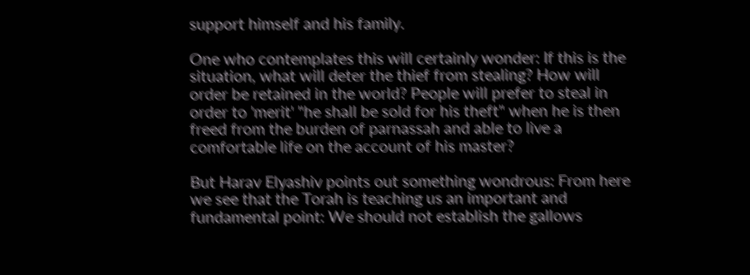support himself and his family.

One who contemplates this will certainly wonder: If this is the situation, what will deter the thief from stealing? How will order be retained in the world? People will prefer to steal in order to 'merit' "he shall be sold for his theft" when he is then freed from the burden of parnassah and able to live a comfortable life on the account of his master?

But Harav Elyashiv points out something wondrous: From here we see that the Torah is teaching us an important and fundamental point: We should not establish the gallows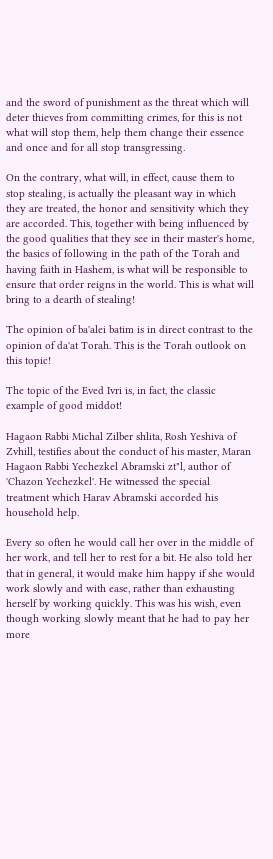and the sword of punishment as the threat which will deter thieves from committing crimes, for this is not what will stop them, help them change their essence and once and for all stop transgressing.

On the contrary, what will, in effect, cause them to stop stealing, is actually the pleasant way in which they are treated, the honor and sensitivity which they are accorded. This, together with being influenced by the good qualities that they see in their master's home, the basics of following in the path of the Torah and having faith in Hashem, is what will be responsible to ensure that order reigns in the world. This is what will bring to a dearth of stealing!

The opinion of ba'alei batim is in direct contrast to the opinion of da'at Torah. This is the Torah outlook on this topic!

The topic of the Eved Ivri is, in fact, the classic example of good middot!

Hagaon Rabbi Michal Zilber shlita, Rosh Yeshiva of Zvhill, testifies about the conduct of his master, Maran Hagaon Rabbi Yechezkel Abramski zt"l, author of 'Chazon Yechezkel'. He witnessed the special treatment which Harav Abramski accorded his household help.

Every so often he would call her over in the middle of her work, and tell her to rest for a bit. He also told her that in general, it would make him happy if she would work slowly and with ease, rather than exhausting herself by working quickly. This was his wish, even though working slowly meant that he had to pay her more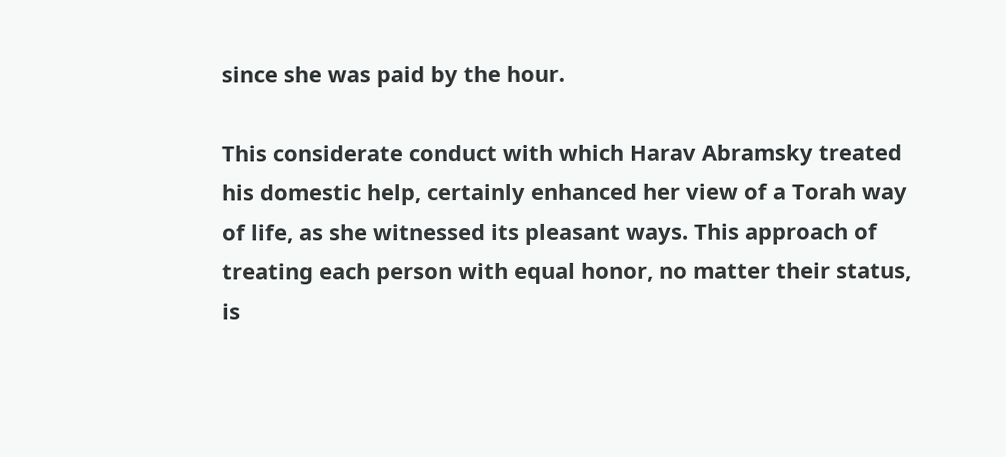since she was paid by the hour.

This considerate conduct with which Harav Abramsky treated his domestic help, certainly enhanced her view of a Torah way of life, as she witnessed its pleasant ways. This approach of treating each person with equal honor, no matter their status, is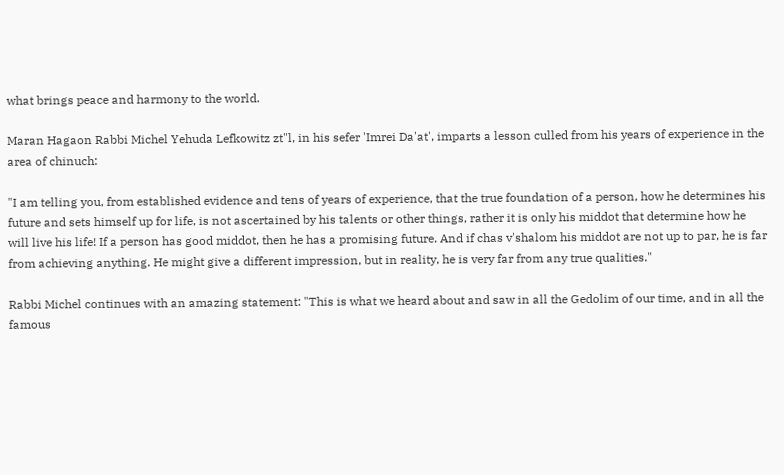what brings peace and harmony to the world.

Maran Hagaon Rabbi Michel Yehuda Lefkowitz zt"l, in his sefer 'Imrei Da'at', imparts a lesson culled from his years of experience in the area of chinuch:

"I am telling you, from established evidence and tens of years of experience, that the true foundation of a person, how he determines his future and sets himself up for life, is not ascertained by his talents or other things, rather it is only his middot that determine how he will live his life! If a person has good middot, then he has a promising future. And if chas v'shalom his middot are not up to par, he is far from achieving anything. He might give a different impression, but in reality, he is very far from any true qualities."

Rabbi Michel continues with an amazing statement: "This is what we heard about and saw in all the Gedolim of our time, and in all the famous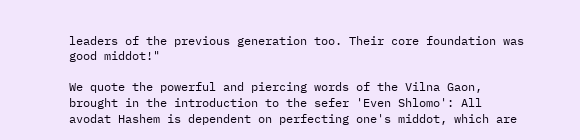leaders of the previous generation too. Their core foundation was good middot!"

We quote the powerful and piercing words of the Vilna Gaon, brought in the introduction to the sefer 'Even Shlomo': All avodat Hashem is dependent on perfecting one's middot, which are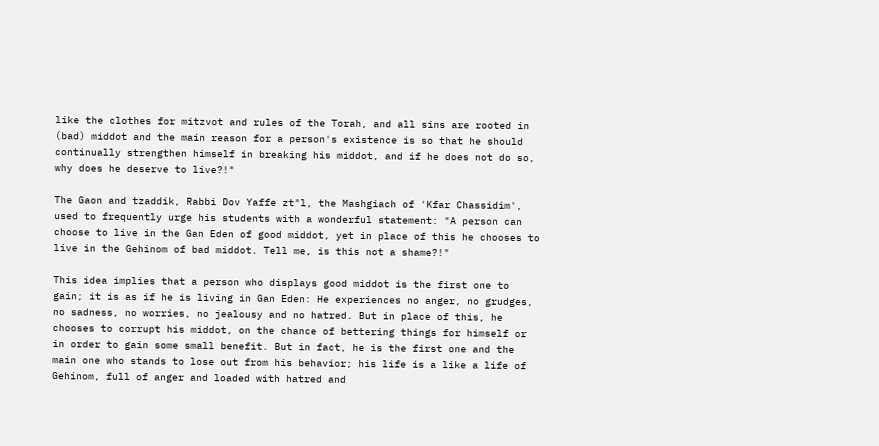like the clothes for mitzvot and rules of the Torah, and all sins are rooted in (bad) middot and the main reason for a person's existence is so that he should continually strengthen himself in breaking his middot, and if he does not do so, why does he deserve to live?!"

The Gaon and tzaddik, Rabbi Dov Yaffe zt"l, the Mashgiach of 'Kfar Chassidim', used to frequently urge his students with a wonderful statement: "A person can choose to live in the Gan Eden of good middot, yet in place of this he chooses to live in the Gehinom of bad middot. Tell me, is this not a shame?!"

This idea implies that a person who displays good middot is the first one to gain; it is as if he is living in Gan Eden: He experiences no anger, no grudges, no sadness, no worries, no jealousy and no hatred. But in place of this, he chooses to corrupt his middot, on the chance of bettering things for himself or in order to gain some small benefit. But in fact, he is the first one and the main one who stands to lose out from his behavior; his life is a like a life of Gehinom, full of anger and loaded with hatred and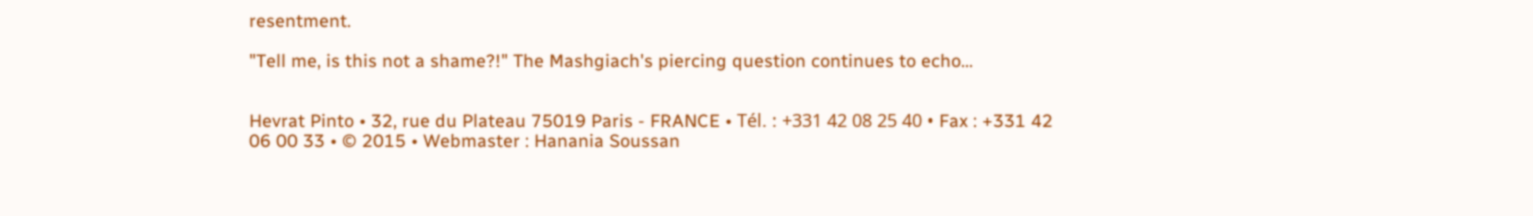resentment.

"Tell me, is this not a shame?!" The Mashgiach's piercing question continues to echo…


Hevrat Pinto • 32, rue du Plateau 75019 Paris - FRANCE • Tél. : +331 42 08 25 40 • Fax : +331 42 06 00 33 • © 2015 • Webmaster : Hanania Soussan